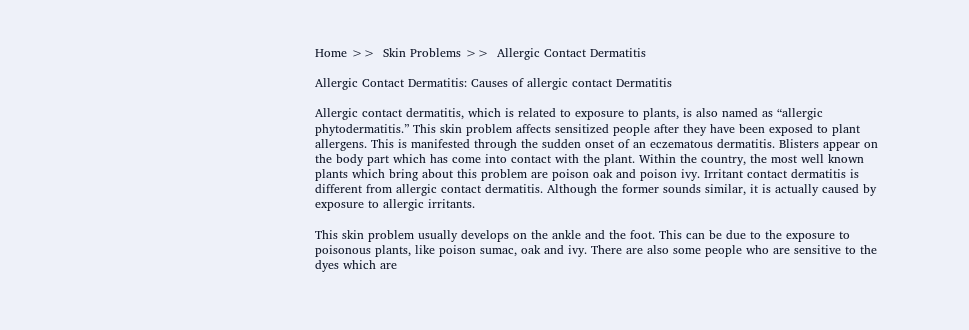Home >>  Skin Problems >>  Allergic Contact Dermatitis

Allergic Contact Dermatitis: Causes of allergic contact Dermatitis

Allergic contact dermatitis, which is related to exposure to plants, is also named as “allergic phytodermatitis.” This skin problem affects sensitized people after they have been exposed to plant allergens. This is manifested through the sudden onset of an eczematous dermatitis. Blisters appear on the body part which has come into contact with the plant. Within the country, the most well known plants which bring about this problem are poison oak and poison ivy. Irritant contact dermatitis is different from allergic contact dermatitis. Although the former sounds similar, it is actually caused by exposure to allergic irritants.

This skin problem usually develops on the ankle and the foot. This can be due to the exposure to poisonous plants, like poison sumac, oak and ivy. There are also some people who are sensitive to the dyes which are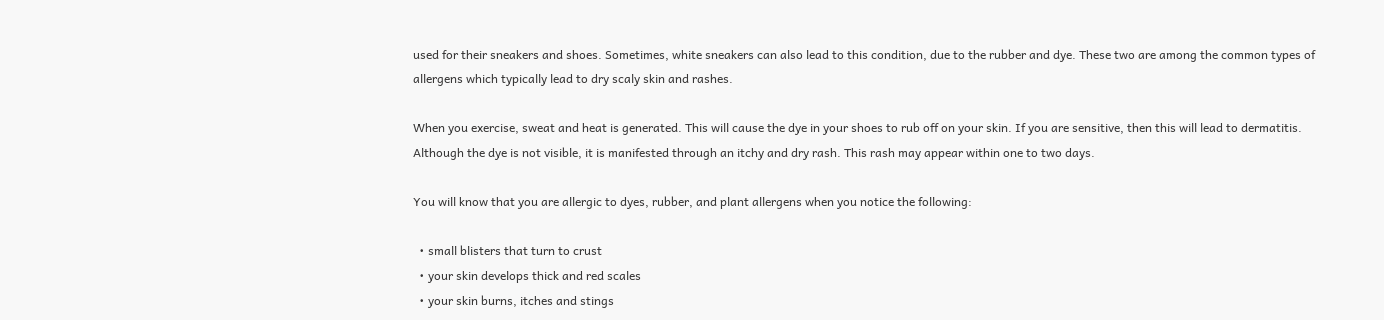used for their sneakers and shoes. Sometimes, white sneakers can also lead to this condition, due to the rubber and dye. These two are among the common types of allergens which typically lead to dry scaly skin and rashes.

When you exercise, sweat and heat is generated. This will cause the dye in your shoes to rub off on your skin. If you are sensitive, then this will lead to dermatitis. Although the dye is not visible, it is manifested through an itchy and dry rash. This rash may appear within one to two days.

You will know that you are allergic to dyes, rubber, and plant allergens when you notice the following:

  • small blisters that turn to crust
  • your skin develops thick and red scales
  • your skin burns, itches and stings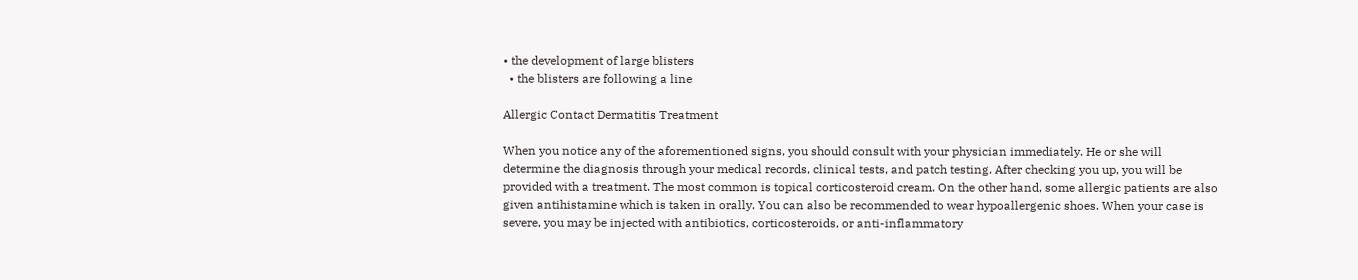• the development of large blisters
  • the blisters are following a line

Allergic Contact Dermatitis Treatment

When you notice any of the aforementioned signs, you should consult with your physician immediately. He or she will determine the diagnosis through your medical records, clinical tests, and patch testing. After checking you up, you will be provided with a treatment. The most common is topical corticosteroid cream. On the other hand, some allergic patients are also given antihistamine which is taken in orally. You can also be recommended to wear hypoallergenic shoes. When your case is severe, you may be injected with antibiotics, corticosteroids, or anti-inflammatory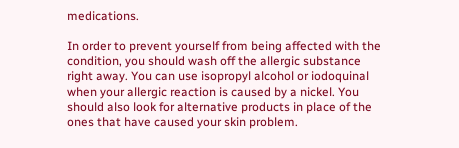medications.

In order to prevent yourself from being affected with the condition, you should wash off the allergic substance right away. You can use isopropyl alcohol or iodoquinal when your allergic reaction is caused by a nickel. You should also look for alternative products in place of the ones that have caused your skin problem.